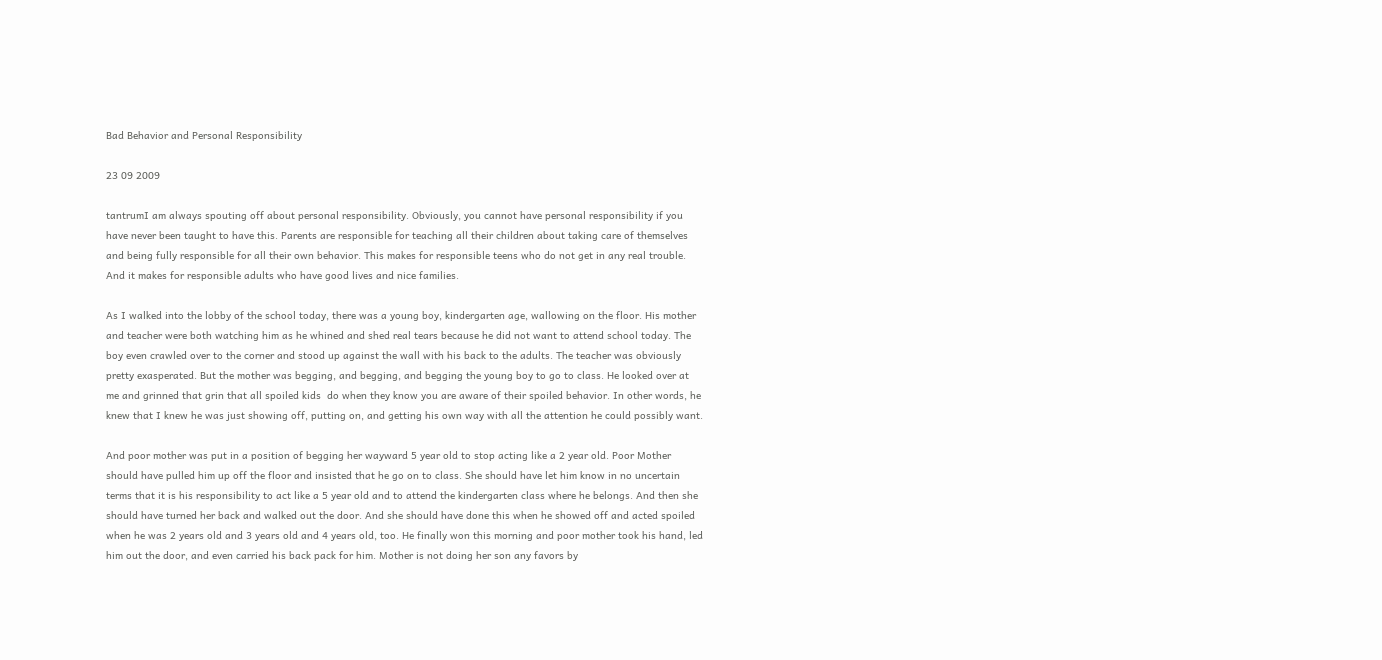Bad Behavior and Personal Responsibility

23 09 2009

tantrumI am always spouting off about personal responsibility. Obviously, you cannot have personal responsibility if you have never been taught to have this. Parents are responsible for teaching all their children about taking care of themselves and being fully responsible for all their own behavior. This makes for responsible teens who do not get in any real trouble. And it makes for responsible adults who have good lives and nice families.

As I walked into the lobby of the school today, there was a young boy, kindergarten age, wallowing on the floor. His mother and teacher were both watching him as he whined and shed real tears because he did not want to attend school today. The boy even crawled over to the corner and stood up against the wall with his back to the adults. The teacher was obviously pretty exasperated. But the mother was begging, and begging, and begging the young boy to go to class. He looked over at me and grinned that grin that all spoiled kids  do when they know you are aware of their spoiled behavior. In other words, he knew that I knew he was just showing off, putting on, and getting his own way with all the attention he could possibly want.

And poor mother was put in a position of begging her wayward 5 year old to stop acting like a 2 year old. Poor Mother should have pulled him up off the floor and insisted that he go on to class. She should have let him know in no uncertain terms that it is his responsibility to act like a 5 year old and to attend the kindergarten class where he belongs. And then she should have turned her back and walked out the door. And she should have done this when he showed off and acted spoiled when he was 2 years old and 3 years old and 4 years old, too. He finally won this morning and poor mother took his hand, led him out the door, and even carried his back pack for him. Mother is not doing her son any favors by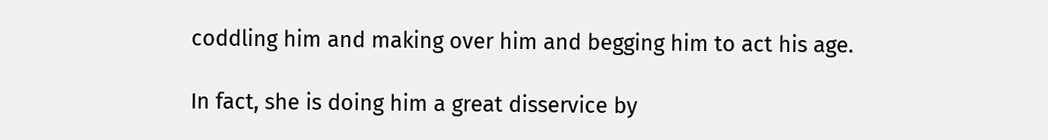coddling him and making over him and begging him to act his age.

In fact, she is doing him a great disservice by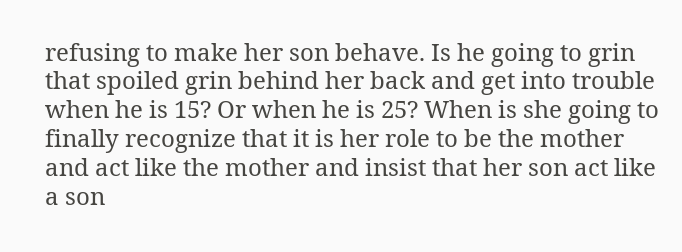refusing to make her son behave. Is he going to grin that spoiled grin behind her back and get into trouble when he is 15? Or when he is 25? When is she going to finally recognize that it is her role to be the mother and act like the mother and insist that her son act like a son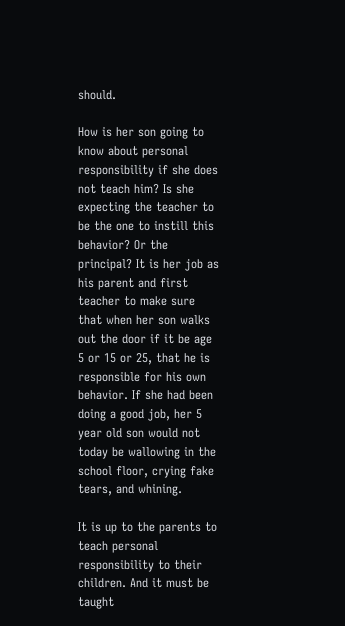should.

How is her son going to know about personal responsibility if she does not teach him? Is she expecting the teacher to be the one to instill this behavior? Or the principal? It is her job as his parent and first teacher to make sure that when her son walks out the door if it be age 5 or 15 or 25, that he is responsible for his own behavior. If she had been doing a good job, her 5 year old son would not today be wallowing in the school floor, crying fake tears, and whining.

It is up to the parents to teach personal responsibility to their children. And it must be taught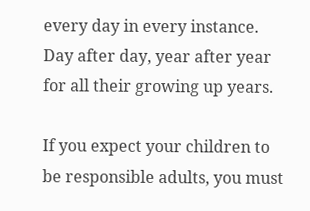every day in every instance. Day after day, year after year for all their growing up years.

If you expect your children to be responsible adults, you must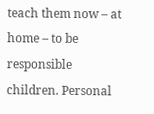teach them now – at home – to be responsible children. Personal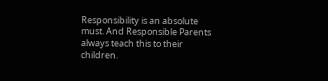Responsibility is an absolute must. And Responsible Parents always teach this to their children.